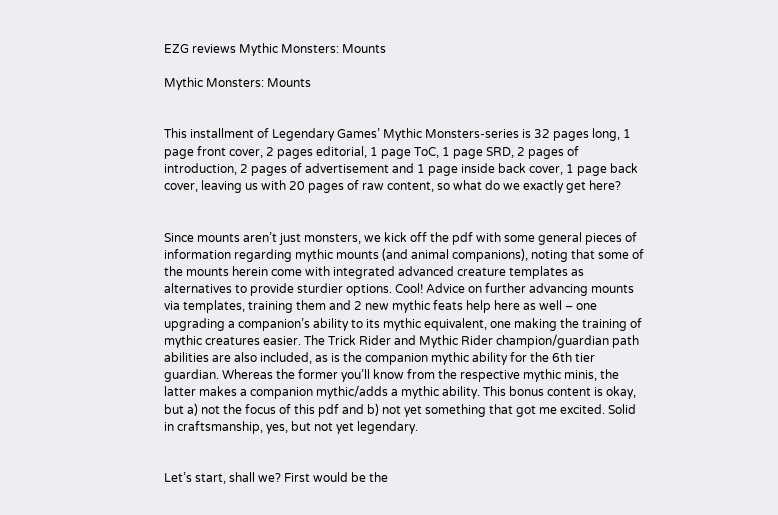EZG reviews Mythic Monsters: Mounts

Mythic Monsters: Mounts


This installment of Legendary Games’ Mythic Monsters-series is 32 pages long, 1 page front cover, 2 pages editorial, 1 page ToC, 1 page SRD, 2 pages of introduction, 2 pages of advertisement and 1 page inside back cover, 1 page back cover, leaving us with 20 pages of raw content, so what do we exactly get here?


Since mounts aren’t just monsters, we kick off the pdf with some general pieces of information regarding mythic mounts (and animal companions), noting that some of the mounts herein come with integrated advanced creature templates as alternatives to provide sturdier options. Cool! Advice on further advancing mounts via templates, training them and 2 new mythic feats help here as well – one upgrading a companion’s ability to its mythic equivalent, one making the training of mythic creatures easier. The Trick Rider and Mythic Rider champion/guardian path abilities are also included, as is the companion mythic ability for the 6th tier guardian. Whereas the former you’ll know from the respective mythic minis, the latter makes a companion mythic/adds a mythic ability. This bonus content is okay, but a) not the focus of this pdf and b) not yet something that got me excited. Solid in craftsmanship, yes, but not yet legendary.


Let’s start, shall we? First would be the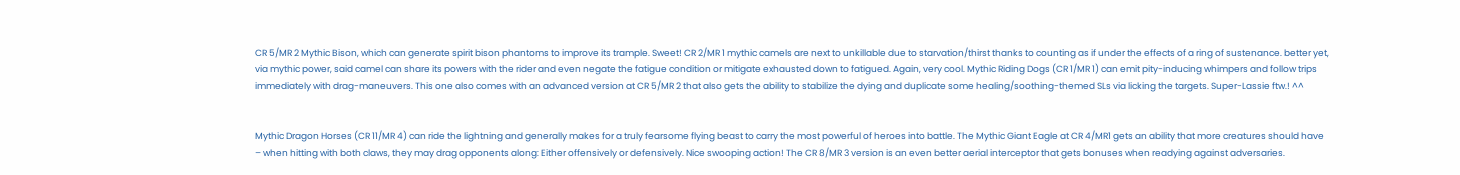CR 5/MR 2 Mythic Bison, which can generate spirit bison phantoms to improve its trample. Sweet! CR 2/MR 1 mythic camels are next to unkillable due to starvation/thirst thanks to counting as if under the effects of a ring of sustenance. better yet, via mythic power, said camel can share its powers with the rider and even negate the fatigue condition or mitigate exhausted down to fatigued. Again, very cool. Mythic Riding Dogs (CR 1/MR 1) can emit pity-inducing whimpers and follow trips immediately with drag-maneuvers. This one also comes with an advanced version at CR 5/MR 2 that also gets the ability to stabilize the dying and duplicate some healing/soothing-themed SLs via licking the targets. Super-Lassie ftw.! ^^


Mythic Dragon Horses (CR 11/MR 4) can ride the lightning and generally makes for a truly fearsome flying beast to carry the most powerful of heroes into battle. The Mythic Giant Eagle at CR 4/MR1 gets an ability that more creatures should have – when hitting with both claws, they may drag opponents along: Either offensively or defensively. Nice swooping action! The CR 8/MR 3 version is an even better aerial interceptor that gets bonuses when readying against adversaries.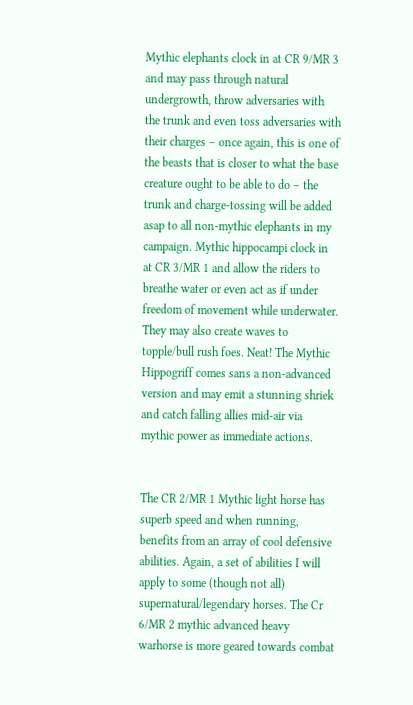Mythic elephants clock in at CR 9/MR 3 and may pass through natural undergrowth, throw adversaries with the trunk and even toss adversaries with their charges – once again, this is one of the beasts that is closer to what the base creature ought to be able to do – the trunk and charge-tossing will be added asap to all non-mythic elephants in my campaign. Mythic hippocampi clock in at CR 3/MR 1 and allow the riders to breathe water or even act as if under freedom of movement while underwater. They may also create waves to topple/bull rush foes. Neat! The Mythic Hippogriff comes sans a non-advanced version and may emit a stunning shriek and catch falling allies mid-air via mythic power as immediate actions.


The CR 2/MR 1 Mythic light horse has superb speed and when running, benefits from an array of cool defensive abilities. Again, a set of abilities I will apply to some (though not all) supernatural/legendary horses. The Cr 6/MR 2 mythic advanced heavy warhorse is more geared towards combat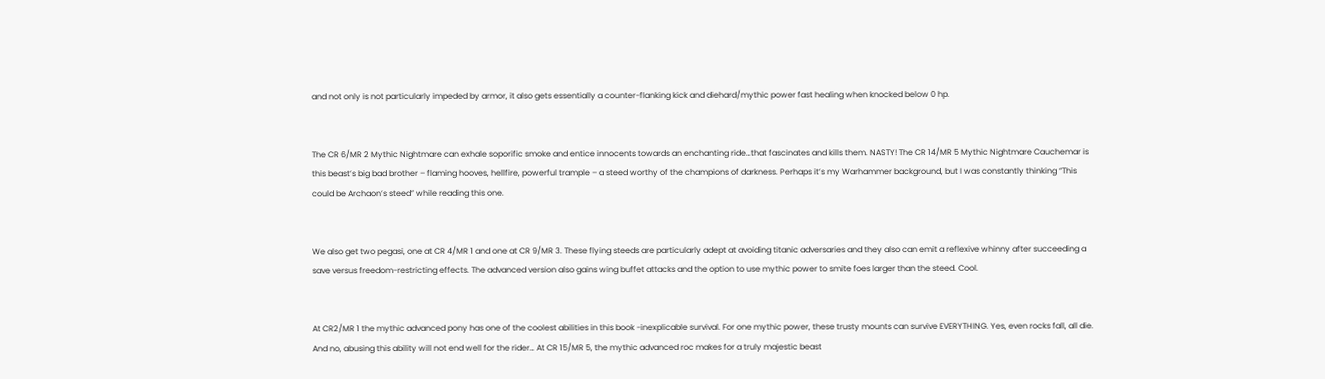and not only is not particularly impeded by armor, it also gets essentially a counter-flanking kick and diehard/mythic power fast healing when knocked below 0 hp.


The CR 6/MR 2 Mythic Nightmare can exhale soporific smoke and entice innocents towards an enchanting ride…that fascinates and kills them. NASTY! The CR 14/MR 5 Mythic Nightmare Cauchemar is this beast’s big bad brother – flaming hooves, hellfire, powerful trample – a steed worthy of the champions of darkness. Perhaps it’s my Warhammer background, but I was constantly thinking “This could be Archaon’s steed” while reading this one.


We also get two pegasi, one at CR 4/MR 1 and one at CR 9/MR 3. These flying steeds are particularly adept at avoiding titanic adversaries and they also can emit a reflexive whinny after succeeding a save versus freedom-restricting effects. The advanced version also gains wing buffet attacks and the option to use mythic power to smite foes larger than the steed. Cool.


At CR2/MR 1 the mythic advanced pony has one of the coolest abilities in this book -inexplicable survival. For one mythic power, these trusty mounts can survive EVERYTHING. Yes, even rocks fall, all die. And no, abusing this ability will not end well for the rider… At CR 15/MR 5, the mythic advanced roc makes for a truly majestic beast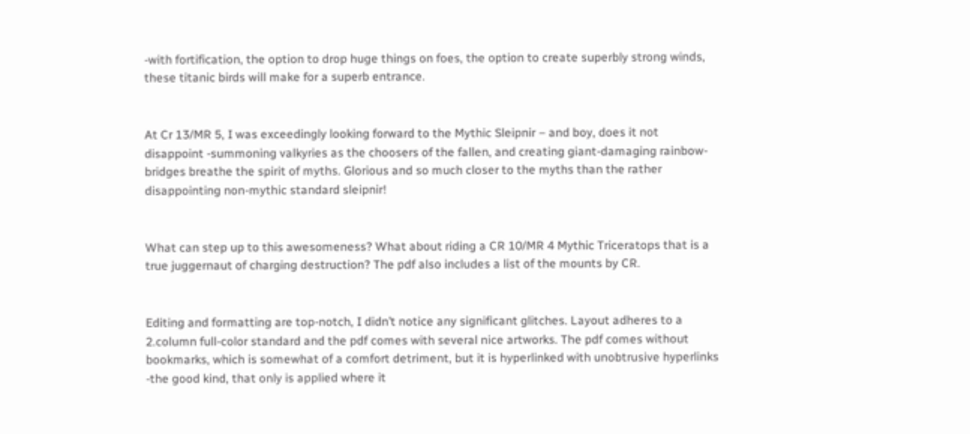-with fortification, the option to drop huge things on foes, the option to create superbly strong winds, these titanic birds will make for a superb entrance.


At Cr 13/MR 5, I was exceedingly looking forward to the Mythic Sleipnir – and boy, does it not disappoint -summoning valkyries as the choosers of the fallen, and creating giant-damaging rainbow-bridges breathe the spirit of myths. Glorious and so much closer to the myths than the rather disappointing non-mythic standard sleipnir!


What can step up to this awesomeness? What about riding a CR 10/MR 4 Mythic Triceratops that is a true juggernaut of charging destruction? The pdf also includes a list of the mounts by CR.


Editing and formatting are top-notch, I didn’t notice any significant glitches. Layout adheres to a 2.column full-color standard and the pdf comes with several nice artworks. The pdf comes without bookmarks, which is somewhat of a comfort detriment, but it is hyperlinked with unobtrusive hyperlinks -the good kind, that only is applied where it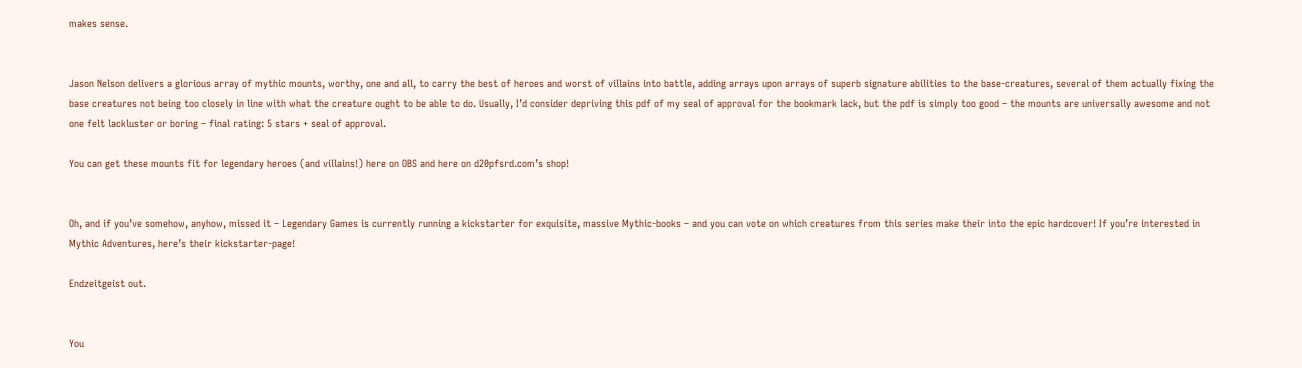makes sense.


Jason Nelson delivers a glorious array of mythic mounts, worthy, one and all, to carry the best of heroes and worst of villains into battle, adding arrays upon arrays of superb signature abilities to the base-creatures, several of them actually fixing the base creatures not being too closely in line with what the creature ought to be able to do. Usually, I’d consider depriving this pdf of my seal of approval for the bookmark lack, but the pdf is simply too good – the mounts are universally awesome and not one felt lackluster or boring – final rating: 5 stars + seal of approval.

You can get these mounts fit for legendary heroes (and villains!) here on OBS and here on d20pfsrd.com’s shop!


Oh, and if you’ve somehow, anyhow, missed it – Legendary Games is currently running a kickstarter for exquisite, massive Mythic-books – and you can vote on which creatures from this series make their into the epic hardcover! If you’re interested in Mythic Adventures, here’s their kickstarter-page!

Endzeitgeist out.


You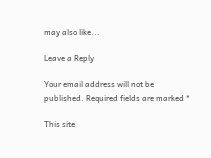may also like...

Leave a Reply

Your email address will not be published. Required fields are marked *

This site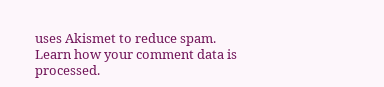uses Akismet to reduce spam. Learn how your comment data is processed.